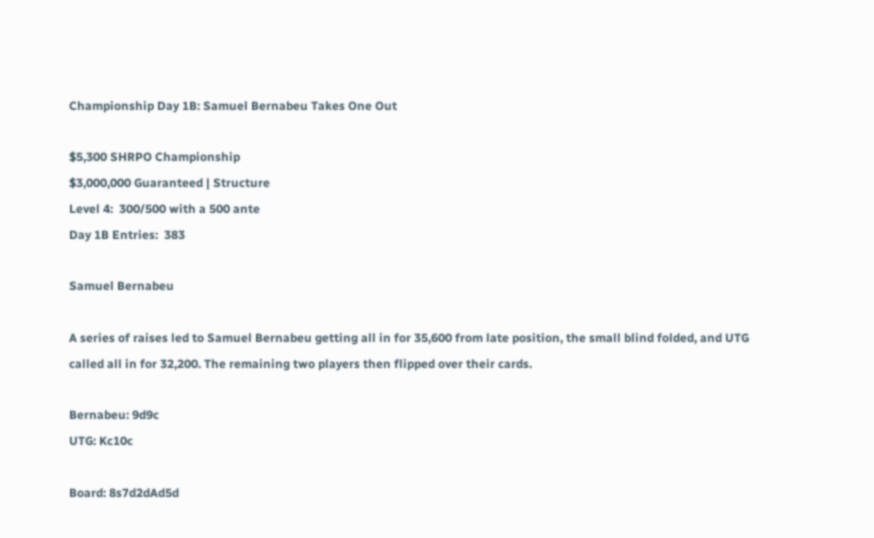Championship Day 1B: Samuel Bernabeu Takes One Out

$5,300 SHRPO Championship
$3,000,000 Guaranteed | Structure
Level 4:  300/500 with a 500 ante
Day 1B Entries:  383

Samuel Bernabeu

A series of raises led to Samuel Bernabeu getting all in for 35,600 from late position, the small blind folded, and UTG called all in for 32,200. The remaining two players then flipped over their cards.

Bernabeu: 9d9c
UTG: Kc10c

Board: 8s7d2dAd5d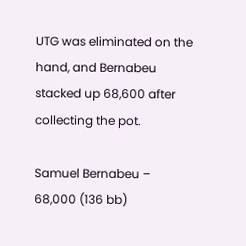UTG was eliminated on the hand, and Bernabeu stacked up 68,600 after collecting the pot.

Samuel Bernabeu – 68,000 (136 bb)